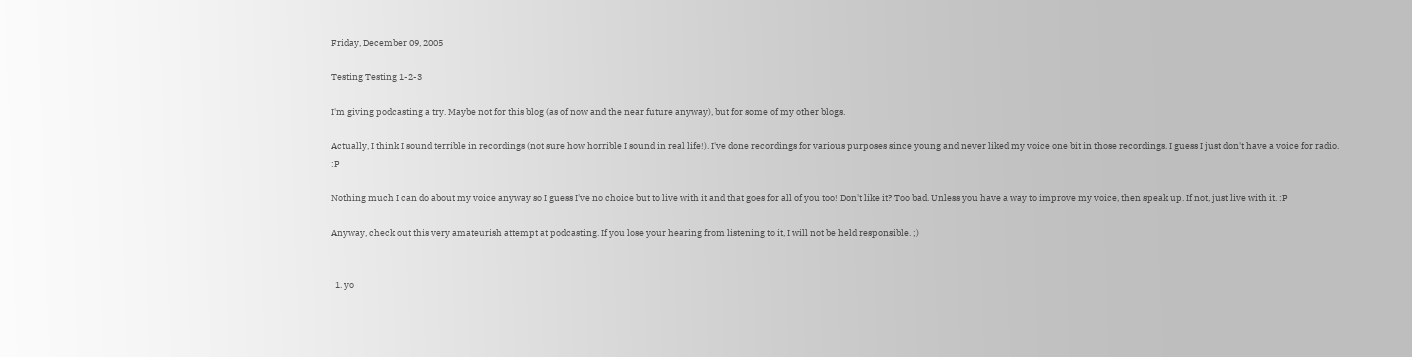Friday, December 09, 2005

Testing Testing 1-2-3

I'm giving podcasting a try. Maybe not for this blog (as of now and the near future anyway), but for some of my other blogs.

Actually, I think I sound terrible in recordings (not sure how horrible I sound in real life!). I've done recordings for various purposes since young and never liked my voice one bit in those recordings. I guess I just don't have a voice for radio. :P

Nothing much I can do about my voice anyway so I guess I've no choice but to live with it and that goes for all of you too! Don't like it? Too bad. Unless you have a way to improve my voice, then speak up. If not, just live with it. :P

Anyway, check out this very amateurish attempt at podcasting. If you lose your hearing from listening to it, I will not be held responsible. ;)


  1. yo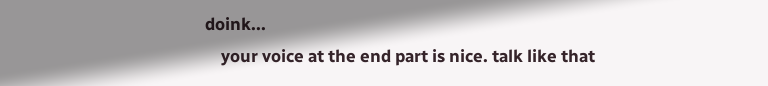doink...
    your voice at the end part is nice. talk like that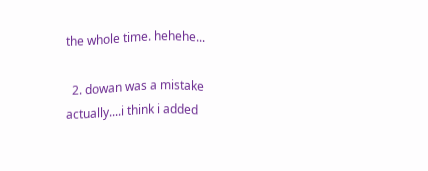the whole time. hehehe...

  2. dowan was a mistake actually....i think i added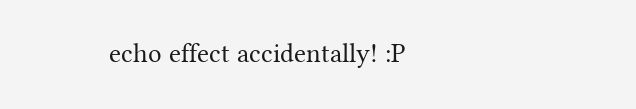echo effect accidentally! :P